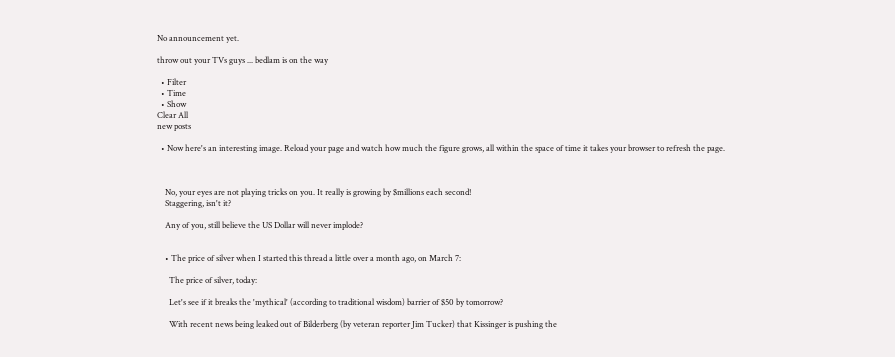No announcement yet.

throw out your TVs guys ... bedlam is on the way

  • Filter
  • Time
  • Show
Clear All
new posts

  • Now here's an interesting image. Reload your page and watch how much the figure grows, all within the space of time it takes your browser to refresh the page.



    No, your eyes are not playing tricks on you. It really is growing by $millions each second!
    Staggering, isn't it?

    Any of you, still believe the US Dollar will never implode?


    • The price of silver when I started this thread a little over a month ago, on March 7:

      The price of silver, today:

      Let's see if it breaks the 'mythical' (according to traditional wisdom) barrier of $50 by tomorrow?

      With recent news being leaked out of Bilderberg (by veteran reporter Jim Tucker) that Kissinger is pushing the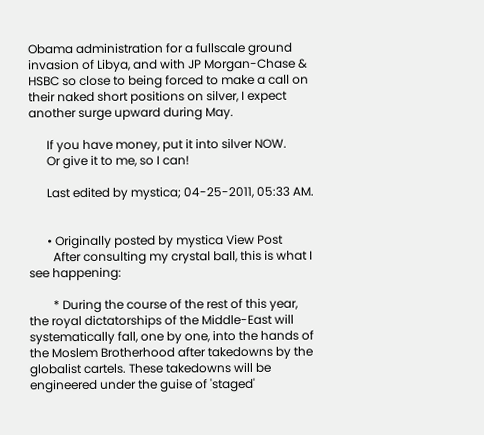Obama administration for a fullscale ground invasion of Libya, and with JP Morgan-Chase & HSBC so close to being forced to make a call on their naked short positions on silver, I expect another surge upward during May.

      If you have money, put it into silver NOW.
      Or give it to me, so I can!

      Last edited by mystica; 04-25-2011, 05:33 AM.


      • Originally posted by mystica View Post
        After consulting my crystal ball, this is what I see happening:

        * During the course of the rest of this year, the royal dictatorships of the Middle-East will systematically fall, one by one, into the hands of the Moslem Brotherhood after takedowns by the globalist cartels. These takedowns will be engineered under the guise of 'staged'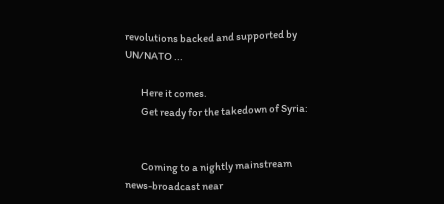revolutions backed and supported by UN/NATO ...

        Here it comes.
        Get ready for the takedown of Syria:


        Coming to a nightly mainstream news-broadcast near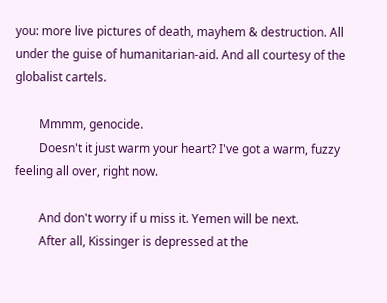you: more live pictures of death, mayhem & destruction. All under the guise of humanitarian-aid. And all courtesy of the globalist cartels.

        Mmmm, genocide.
        Doesn't it just warm your heart? I've got a warm, fuzzy feeling all over, right now.

        And don't worry if u miss it. Yemen will be next.
        After all, Kissinger is depressed at the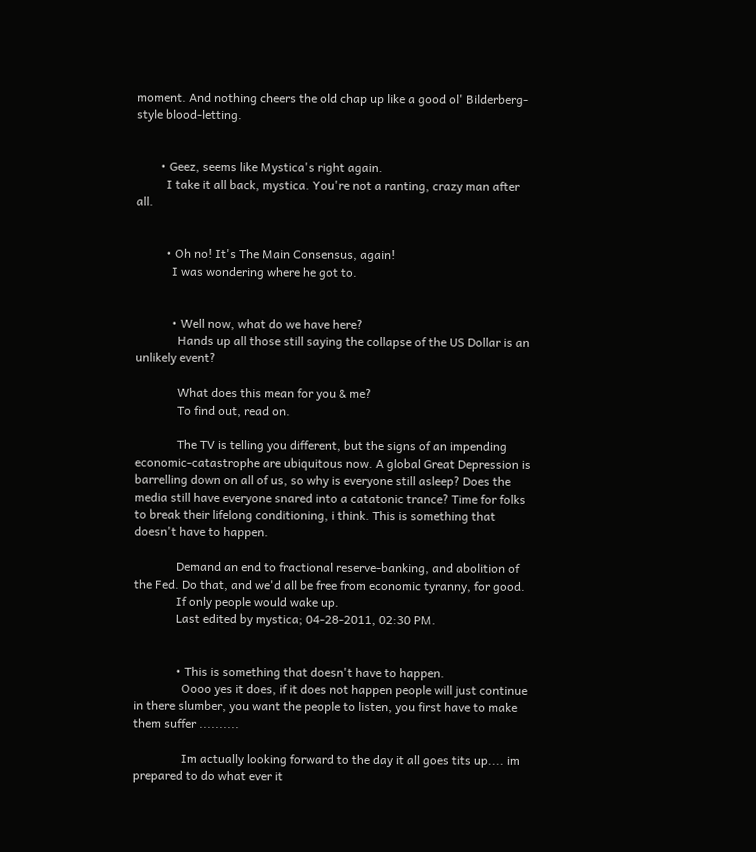moment. And nothing cheers the old chap up like a good ol' Bilderberg-style blood-letting.


        • Geez, seems like Mystica's right again.
          I take it all back, mystica. You're not a ranting, crazy man after all.


          • Oh no! It's The Main Consensus, again!
            I was wondering where he got to.


            • Well now, what do we have here?
              Hands up all those still saying the collapse of the US Dollar is an unlikely event?

              What does this mean for you & me?
              To find out, read on.

              The TV is telling you different, but the signs of an impending economic-catastrophe are ubiquitous now. A global Great Depression is barrelling down on all of us, so why is everyone still asleep? Does the media still have everyone snared into a catatonic trance? Time for folks to break their lifelong conditioning, i think. This is something that doesn't have to happen.

              Demand an end to fractional reserve-banking, and abolition of the Fed. Do that, and we'd all be free from economic tyranny, for good.
              If only people would wake up.
              Last edited by mystica; 04-28-2011, 02:30 PM.


              • This is something that doesn't have to happen.
                Oooo yes it does, if it does not happen people will just continue in there slumber, you want the people to listen, you first have to make them suffer ..........

                Im actually looking forward to the day it all goes tits up.... im prepared to do what ever it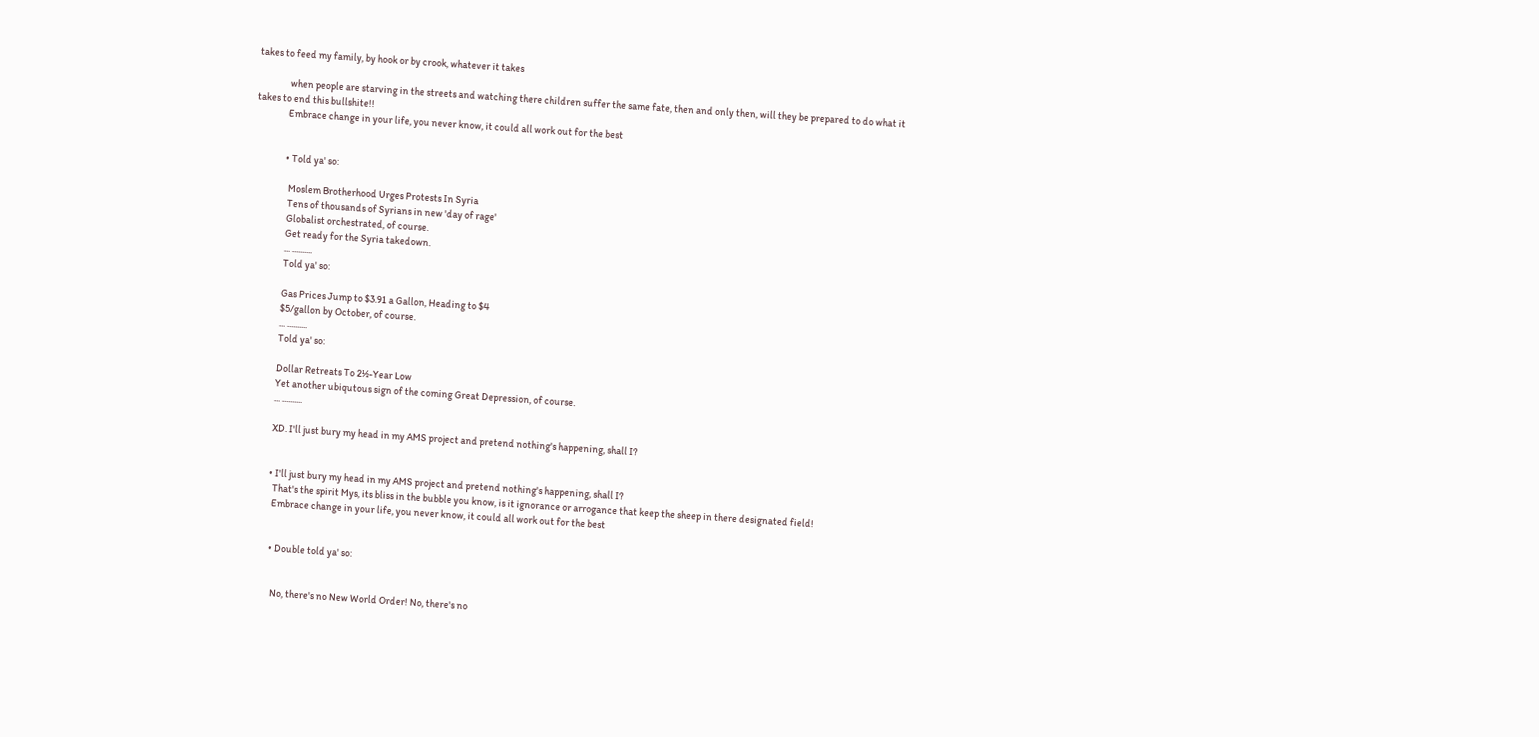takes to feed my family, by hook or by crook, whatever it takes

                when people are starving in the streets and watching there children suffer the same fate, then and only then, will they be prepared to do what it takes to end this bullshite!!
                Embrace change in your life, you never know, it could all work out for the best


                • Told ya' so:

                  Moslem Brotherhood Urges Protests In Syria
                  Tens of thousands of Syrians in new 'day of rage'
                  Globalist orchestrated, of course.
                  Get ready for the Syria takedown.
                  ... ..........
                  Told ya' so:

                  Gas Prices Jump to $3.91 a Gallon, Heading to $4
                  $5/gallon by October, of course.
                  ... ..........
                  Told ya' so:

                  Dollar Retreats To 2½-Year Low
                  Yet another ubiqutous sign of the coming Great Depression, of course.
                  ... ..........

                  XD. I'll just bury my head in my AMS project and pretend nothing's happening, shall I?


                  • I'll just bury my head in my AMS project and pretend nothing's happening, shall I?
                    That's the spirit Mys, its bliss in the bubble you know, is it ignorance or arrogance that keep the sheep in there designated field!
                    Embrace change in your life, you never know, it could all work out for the best


                    • Double told ya' so:


                      No, there's no New World Order! No, there's no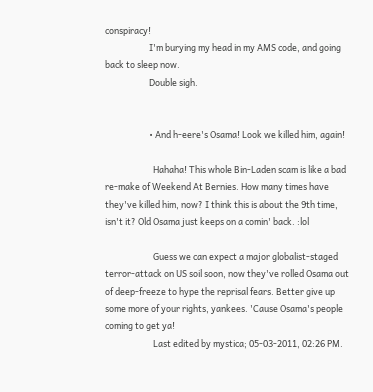conspiracy!
                      I'm burying my head in my AMS code, and going back to sleep now.
                      Double sigh.


                      • And h-eere's Osama! Look we killed him, again!

                        Hahaha! This whole Bin-Laden scam is like a bad re-make of Weekend At Bernies. How many times have they've killed him, now? I think this is about the 9th time, isn't it? Old Osama just keeps on a comin' back. :lol

                        Guess we can expect a major globalist-staged terror-attack on US soil soon, now they've rolled Osama out of deep-freeze to hype the reprisal fears. Better give up some more of your rights, yankees. 'Cause Osama's people coming to get ya!
                        Last edited by mystica; 05-03-2011, 02:26 PM.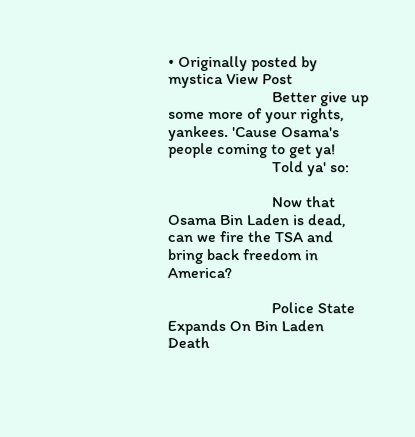• Originally posted by mystica View Post
                          Better give up some more of your rights, yankees. 'Cause Osama's people coming to get ya!
                          Told ya' so:

                          Now that Osama Bin Laden is dead, can we fire the TSA and bring back freedom in America?

                          Police State Expands On Bin Laden Death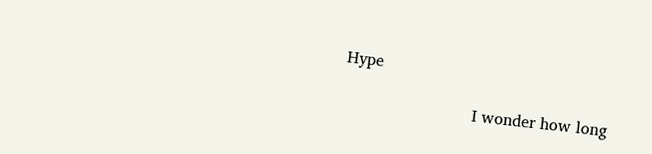Hype

                          I wonder how long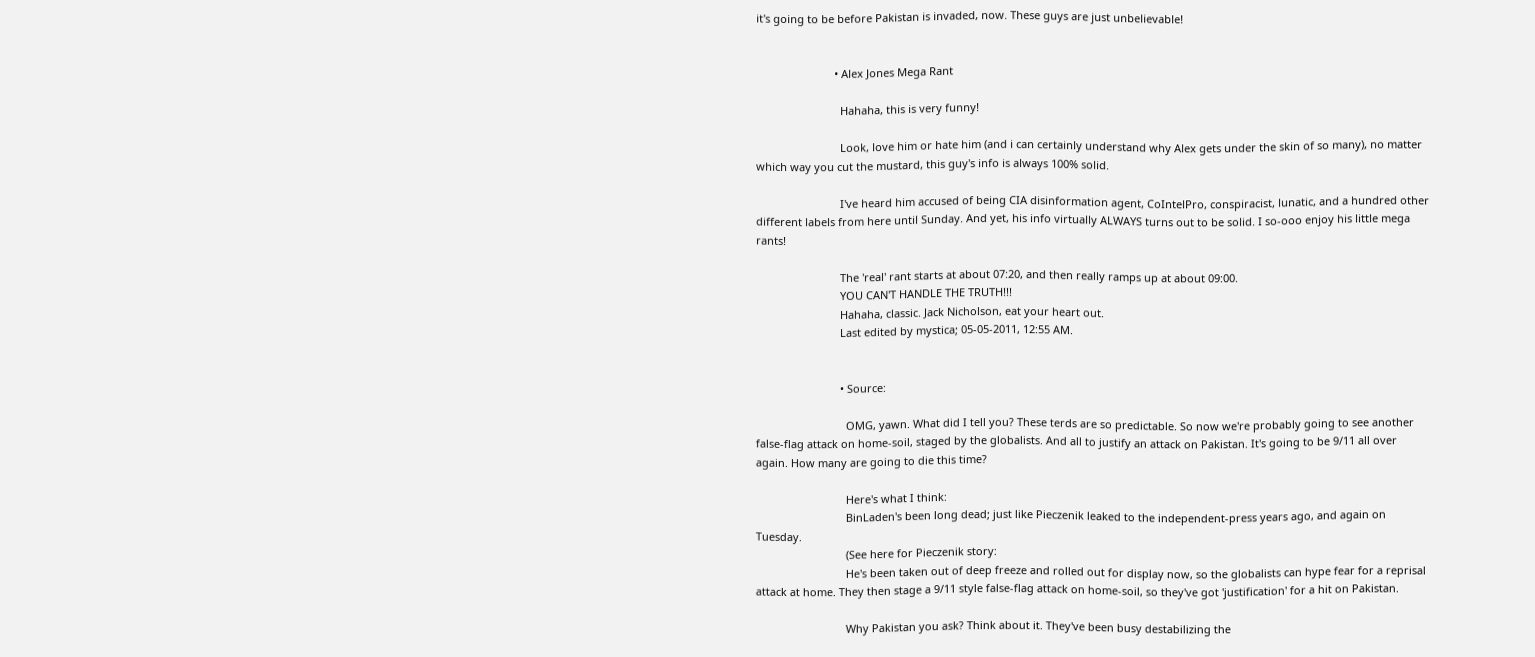it's going to be before Pakistan is invaded, now. These guys are just unbelievable!


                          • Alex Jones Mega Rant

                            Hahaha, this is very funny!

                            Look, love him or hate him (and i can certainly understand why Alex gets under the skin of so many), no matter which way you cut the mustard, this guy's info is always 100% solid.

                            I've heard him accused of being CIA disinformation agent, CoIntelPro, conspiracist, lunatic, and a hundred other different labels from here until Sunday. And yet, his info virtually ALWAYS turns out to be solid. I so-ooo enjoy his little mega rants!

                            The 'real' rant starts at about 07:20, and then really ramps up at about 09:00.
                            YOU CAN'T HANDLE THE TRUTH!!!
                            Hahaha, classic. Jack Nicholson, eat your heart out.
                            Last edited by mystica; 05-05-2011, 12:55 AM.


                            • Source:

                              OMG, yawn. What did I tell you? These terds are so predictable. So now we're probably going to see another false-flag attack on home-soil, staged by the globalists. And all to justify an attack on Pakistan. It's going to be 9/11 all over again. How many are going to die this time?

                              Here's what I think:
                              BinLaden's been long dead; just like Pieczenik leaked to the independent-press years ago, and again on Tuesday.
                              (See here for Pieczenik story:
                              He's been taken out of deep freeze and rolled out for display now, so the globalists can hype fear for a reprisal attack at home. They then stage a 9/11 style false-flag attack on home-soil, so they've got 'justification' for a hit on Pakistan.

                              Why Pakistan you ask? Think about it. They've been busy destabilizing the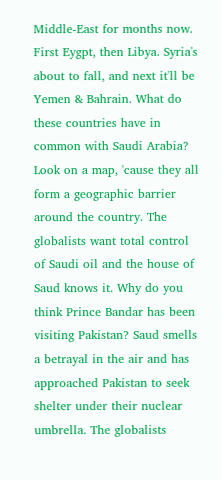Middle-East for months now. First Eygpt, then Libya. Syria's about to fall, and next it'll be Yemen & Bahrain. What do these countries have in common with Saudi Arabia? Look on a map, 'cause they all form a geographic barrier around the country. The globalists want total control of Saudi oil and the house of Saud knows it. Why do you think Prince Bandar has been visiting Pakistan? Saud smells a betrayal in the air and has approached Pakistan to seek shelter under their nuclear umbrella. The globalists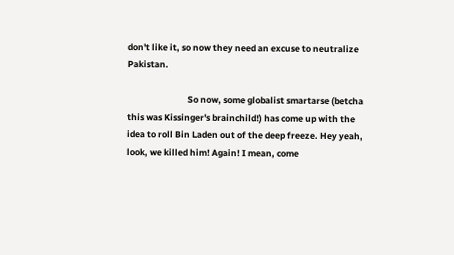don't like it, so now they need an excuse to neutralize Pakistan.

                              So now, some globalist smartarse (betcha this was Kissinger's brainchild!) has come up with the idea to roll Bin Laden out of the deep freeze. Hey yeah, look, we killed him! Again! I mean, come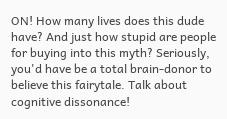ON! How many lives does this dude have? And just how stupid are people for buying into this myth? Seriously, you'd have be a total brain-donor to believe this fairytale. Talk about cognitive dissonance!